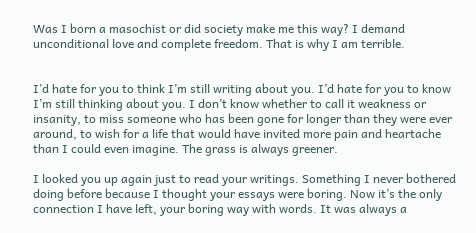Was I born a masochist or did society make me this way? I demand unconditional love and complete freedom. That is why I am terrible.


I’d hate for you to think I’m still writing about you. I’d hate for you to know I’m still thinking about you. I don’t know whether to call it weakness or insanity, to miss someone who has been gone for longer than they were ever around, to wish for a life that would have invited more pain and heartache than I could even imagine. The grass is always greener.

I looked you up again just to read your writings. Something I never bothered doing before because I thought your essays were boring. Now it’s the only connection I have left, your boring way with words. It was always a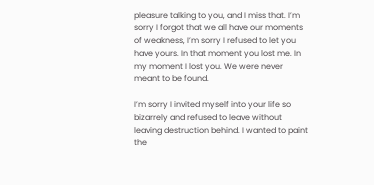pleasure talking to you, and I miss that. I’m sorry I forgot that we all have our moments of weakness, I’m sorry I refused to let you have yours. In that moment you lost me. In my moment I lost you. We were never meant to be found.

I’m sorry I invited myself into your life so bizarrely and refused to leave without leaving destruction behind. I wanted to paint the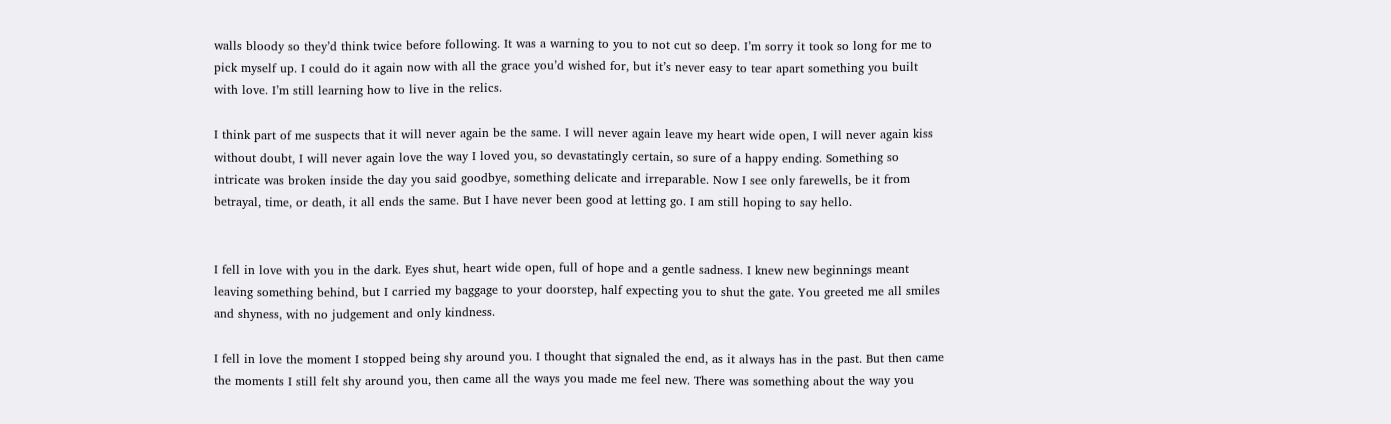walls bloody so they’d think twice before following. It was a warning to you to not cut so deep. I’m sorry it took so long for me to pick myself up. I could do it again now with all the grace you’d wished for, but it’s never easy to tear apart something you built with love. I’m still learning how to live in the relics.

I think part of me suspects that it will never again be the same. I will never again leave my heart wide open, I will never again kiss without doubt, I will never again love the way I loved you, so devastatingly certain, so sure of a happy ending. Something so intricate was broken inside the day you said goodbye, something delicate and irreparable. Now I see only farewells, be it from betrayal, time, or death, it all ends the same. But I have never been good at letting go. I am still hoping to say hello.


I fell in love with you in the dark. Eyes shut, heart wide open, full of hope and a gentle sadness. I knew new beginnings meant leaving something behind, but I carried my baggage to your doorstep, half expecting you to shut the gate. You greeted me all smiles and shyness, with no judgement and only kindness.

I fell in love the moment I stopped being shy around you. I thought that signaled the end, as it always has in the past. But then came the moments I still felt shy around you, then came all the ways you made me feel new. There was something about the way you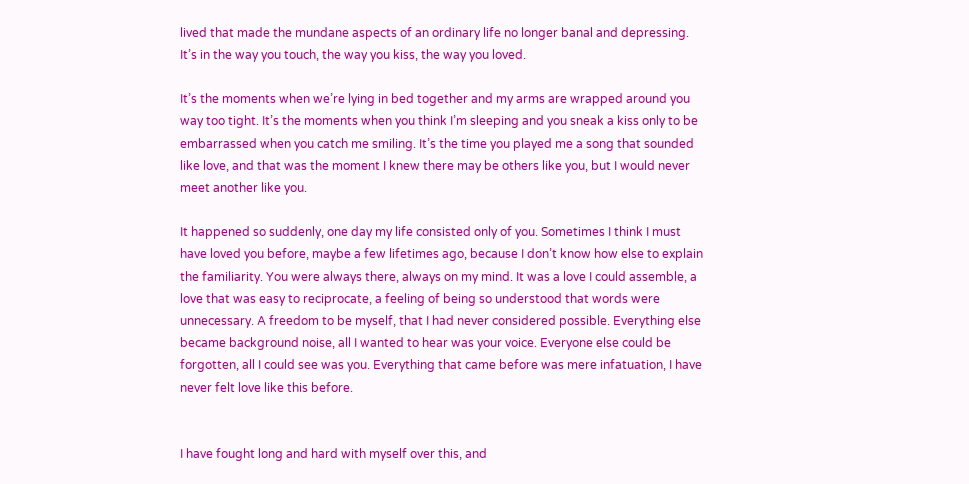lived that made the mundane aspects of an ordinary life no longer banal and depressing. It’s in the way you touch, the way you kiss, the way you loved.

It’s the moments when we’re lying in bed together and my arms are wrapped around you way too tight. It’s the moments when you think I’m sleeping and you sneak a kiss only to be embarrassed when you catch me smiling. It’s the time you played me a song that sounded like love, and that was the moment I knew there may be others like you, but I would never meet another like you.

It happened so suddenly, one day my life consisted only of you. Sometimes I think I must have loved you before, maybe a few lifetimes ago, because I don’t know how else to explain the familiarity. You were always there, always on my mind. It was a love I could assemble, a love that was easy to reciprocate, a feeling of being so understood that words were unnecessary. A freedom to be myself, that I had never considered possible. Everything else became background noise, all I wanted to hear was your voice. Everyone else could be forgotten, all I could see was you. Everything that came before was mere infatuation, I have never felt love like this before.


I have fought long and hard with myself over this, and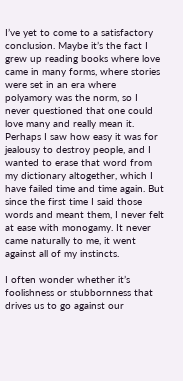I’ve yet to come to a satisfactory conclusion. Maybe it’s the fact I grew up reading books where love came in many forms, where stories were set in an era where polyamory was the norm, so I never questioned that one could love many and really mean it. Perhaps I saw how easy it was for jealousy to destroy people, and I wanted to erase that word from my dictionary altogether, which I have failed time and time again. But since the first time I said those words and meant them, I never felt at ease with monogamy. It never came naturally to me, it went against all of my instincts.

I often wonder whether it’s foolishness or stubbornness that drives us to go against our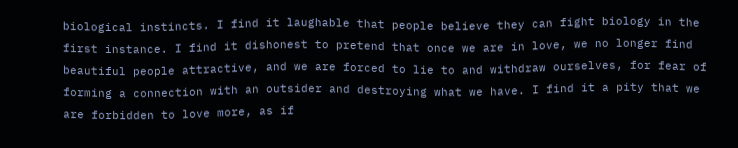biological instincts. I find it laughable that people believe they can fight biology in the first instance. I find it dishonest to pretend that once we are in love, we no longer find beautiful people attractive, and we are forced to lie to and withdraw ourselves, for fear of forming a connection with an outsider and destroying what we have. I find it a pity that we are forbidden to love more, as if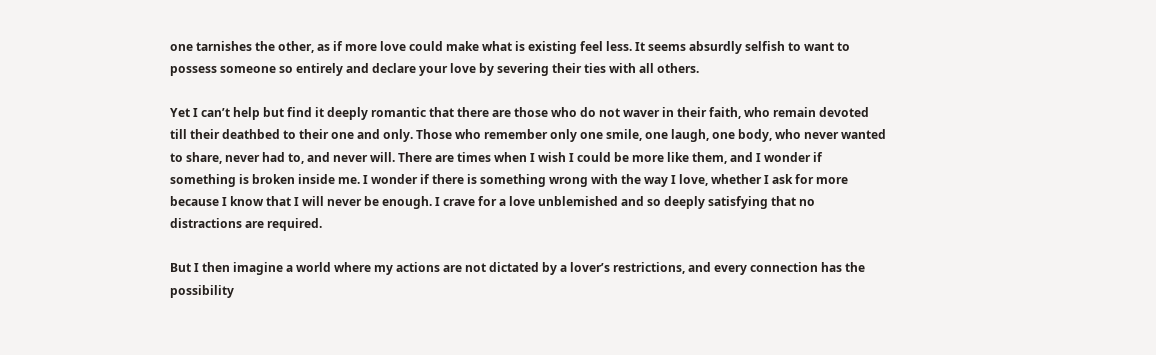one tarnishes the other, as if more love could make what is existing feel less. It seems absurdly selfish to want to possess someone so entirely and declare your love by severing their ties with all others.

Yet I can’t help but find it deeply romantic that there are those who do not waver in their faith, who remain devoted till their deathbed to their one and only. Those who remember only one smile, one laugh, one body, who never wanted to share, never had to, and never will. There are times when I wish I could be more like them, and I wonder if something is broken inside me. I wonder if there is something wrong with the way I love, whether I ask for more because I know that I will never be enough. I crave for a love unblemished and so deeply satisfying that no distractions are required.

But I then imagine a world where my actions are not dictated by a lover’s restrictions, and every connection has the possibility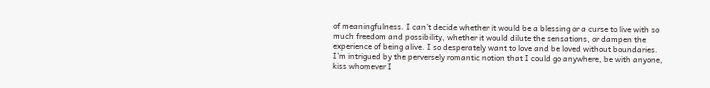of meaningfulness. I can’t decide whether it would be a blessing or a curse to live with so much freedom and possibility, whether it would dilute the sensations, or dampen the experience of being alive. I so desperately want to love and be loved without boundaries. I’m intrigued by the perversely romantic notion that I could go anywhere, be with anyone, kiss whomever I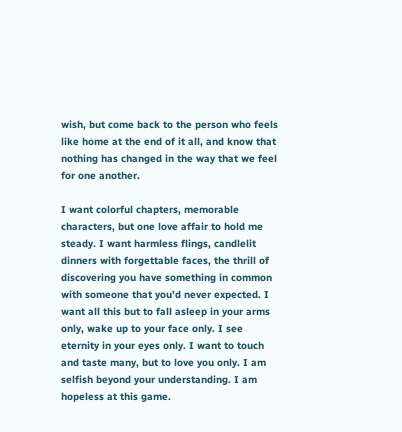wish, but come back to the person who feels like home at the end of it all, and know that nothing has changed in the way that we feel for one another.

I want colorful chapters, memorable characters, but one love affair to hold me steady. I want harmless flings, candlelit dinners with forgettable faces, the thrill of discovering you have something in common with someone that you’d never expected. I want all this but to fall asleep in your arms only, wake up to your face only. I see eternity in your eyes only. I want to touch and taste many, but to love you only. I am selfish beyond your understanding. I am hopeless at this game.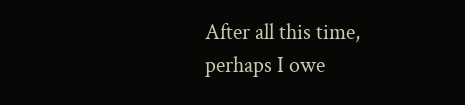After all this time, perhaps I owe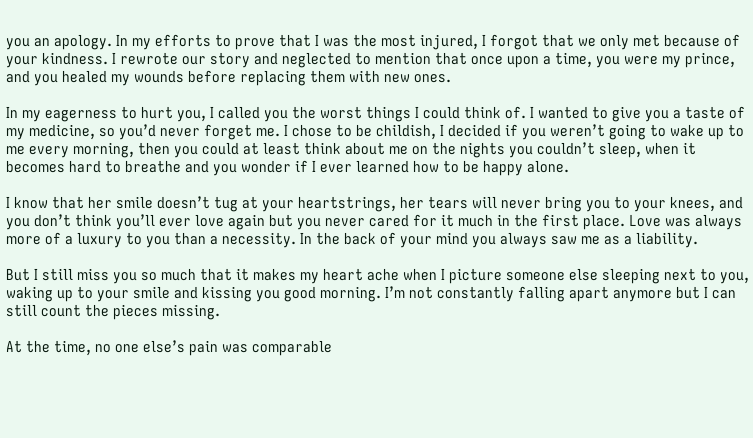you an apology. In my efforts to prove that I was the most injured, I forgot that we only met because of your kindness. I rewrote our story and neglected to mention that once upon a time, you were my prince, and you healed my wounds before replacing them with new ones.

In my eagerness to hurt you, I called you the worst things I could think of. I wanted to give you a taste of my medicine, so you’d never forget me. I chose to be childish, I decided if you weren’t going to wake up to me every morning, then you could at least think about me on the nights you couldn’t sleep, when it becomes hard to breathe and you wonder if I ever learned how to be happy alone.

I know that her smile doesn’t tug at your heartstrings, her tears will never bring you to your knees, and you don’t think you’ll ever love again but you never cared for it much in the first place. Love was always more of a luxury to you than a necessity. In the back of your mind you always saw me as a liability.

But I still miss you so much that it makes my heart ache when I picture someone else sleeping next to you, waking up to your smile and kissing you good morning. I’m not constantly falling apart anymore but I can still count the pieces missing.

At the time, no one else’s pain was comparable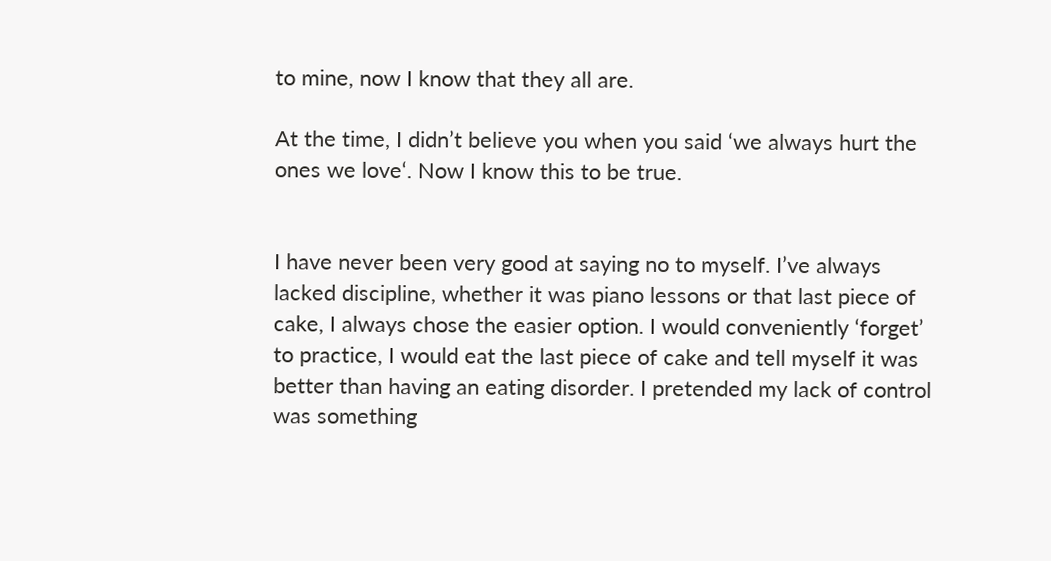to mine, now I know that they all are.

At the time, I didn’t believe you when you said ‘we always hurt the ones we love‘. Now I know this to be true.


I have never been very good at saying no to myself. I’ve always lacked discipline, whether it was piano lessons or that last piece of cake, I always chose the easier option. I would conveniently ‘forget’ to practice, I would eat the last piece of cake and tell myself it was better than having an eating disorder. I pretended my lack of control was something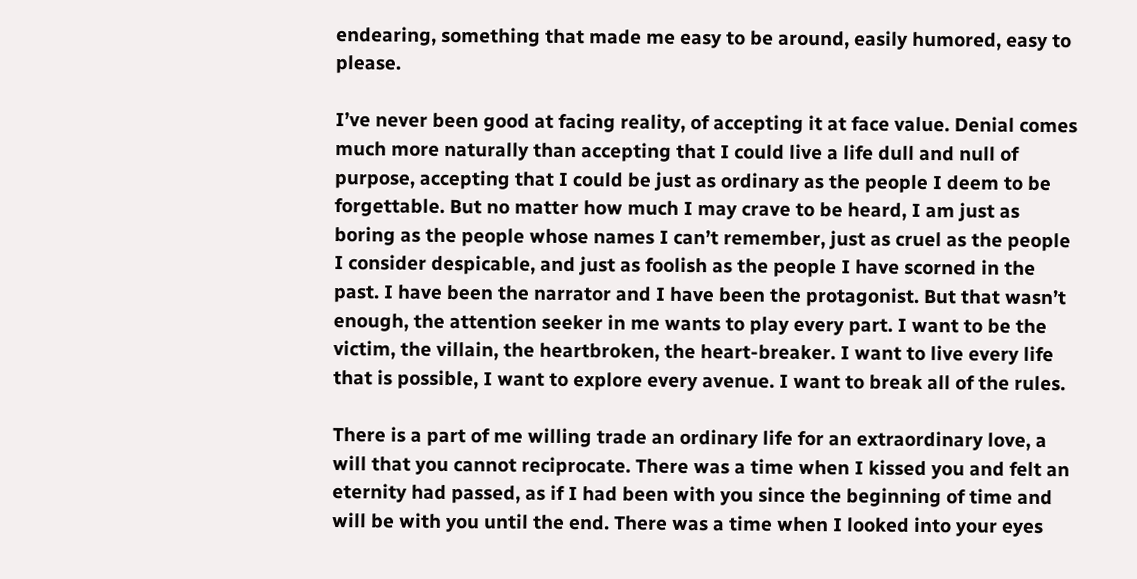endearing, something that made me easy to be around, easily humored, easy to please.

I’ve never been good at facing reality, of accepting it at face value. Denial comes much more naturally than accepting that I could live a life dull and null of purpose, accepting that I could be just as ordinary as the people I deem to be forgettable. But no matter how much I may crave to be heard, I am just as boring as the people whose names I can’t remember, just as cruel as the people I consider despicable, and just as foolish as the people I have scorned in the past. I have been the narrator and I have been the protagonist. But that wasn’t enough, the attention seeker in me wants to play every part. I want to be the victim, the villain, the heartbroken, the heart-breaker. I want to live every life that is possible, I want to explore every avenue. I want to break all of the rules.

There is a part of me willing trade an ordinary life for an extraordinary love, a will that you cannot reciprocate. There was a time when I kissed you and felt an eternity had passed, as if I had been with you since the beginning of time and will be with you until the end. There was a time when I looked into your eyes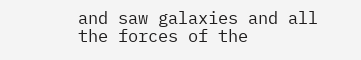and saw galaxies and all the forces of the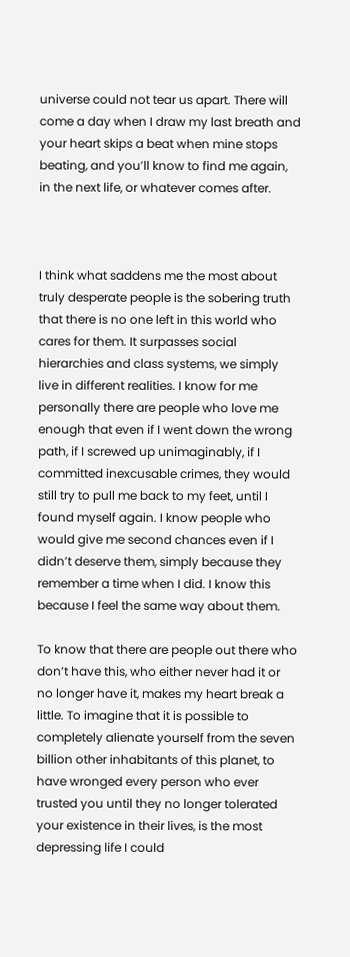universe could not tear us apart. There will come a day when I draw my last breath and your heart skips a beat when mine stops beating, and you’ll know to find me again, in the next life, or whatever comes after.



I think what saddens me the most about truly desperate people is the sobering truth that there is no one left in this world who cares for them. It surpasses social hierarchies and class systems, we simply live in different realities. I know for me personally there are people who love me enough that even if I went down the wrong path, if I screwed up unimaginably, if I committed inexcusable crimes, they would still try to pull me back to my feet, until I found myself again. I know people who would give me second chances even if I didn’t deserve them, simply because they remember a time when I did. I know this because I feel the same way about them.

To know that there are people out there who don’t have this, who either never had it or no longer have it, makes my heart break a little. To imagine that it is possible to completely alienate yourself from the seven billion other inhabitants of this planet, to have wronged every person who ever trusted you until they no longer tolerated your existence in their lives, is the most depressing life I could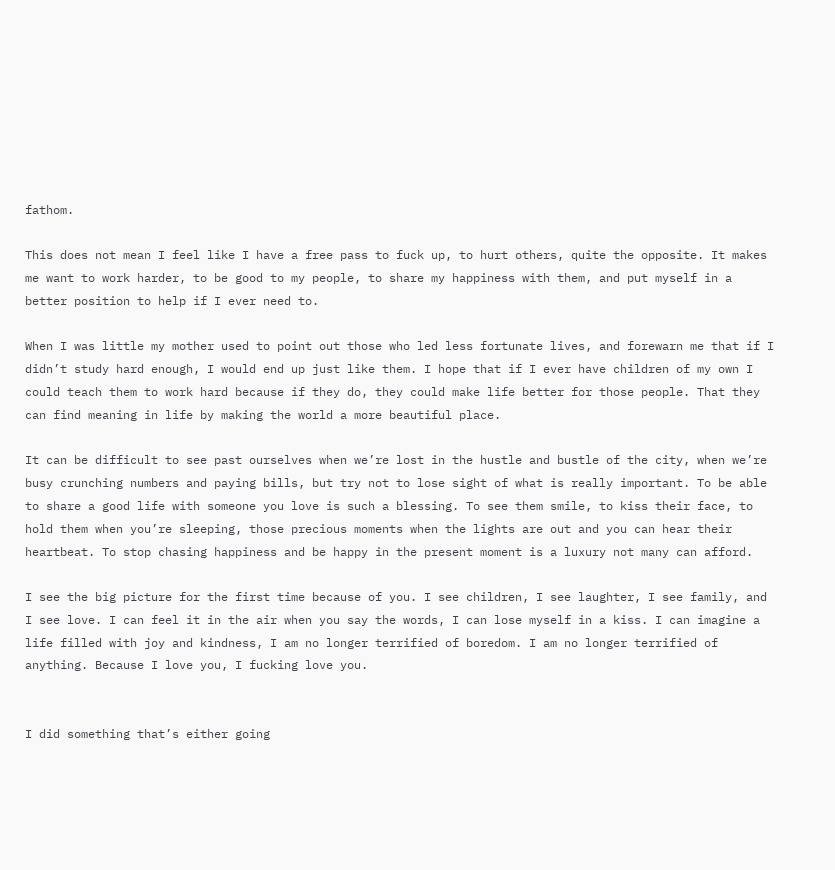fathom.

This does not mean I feel like I have a free pass to fuck up, to hurt others, quite the opposite. It makes me want to work harder, to be good to my people, to share my happiness with them, and put myself in a better position to help if I ever need to.

When I was little my mother used to point out those who led less fortunate lives, and forewarn me that if I didn’t study hard enough, I would end up just like them. I hope that if I ever have children of my own I could teach them to work hard because if they do, they could make life better for those people. That they can find meaning in life by making the world a more beautiful place.

It can be difficult to see past ourselves when we’re lost in the hustle and bustle of the city, when we’re busy crunching numbers and paying bills, but try not to lose sight of what is really important. To be able to share a good life with someone you love is such a blessing. To see them smile, to kiss their face, to hold them when you’re sleeping, those precious moments when the lights are out and you can hear their heartbeat. To stop chasing happiness and be happy in the present moment is a luxury not many can afford.

I see the big picture for the first time because of you. I see children, I see laughter, I see family, and I see love. I can feel it in the air when you say the words, I can lose myself in a kiss. I can imagine a life filled with joy and kindness, I am no longer terrified of boredom. I am no longer terrified of anything. Because I love you, I fucking love you.


I did something that’s either going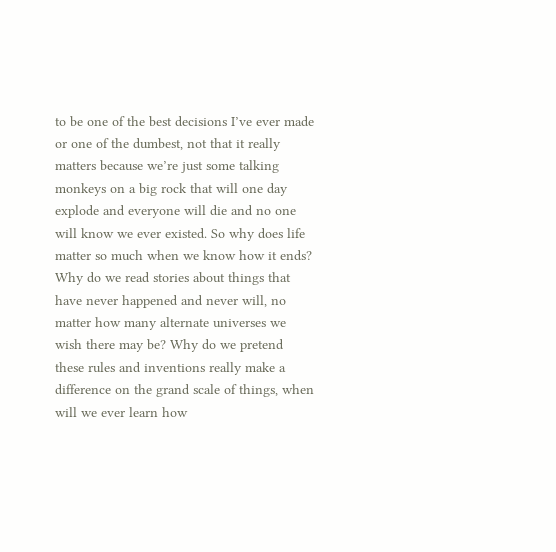to be one of the best decisions I’ve ever made or one of the dumbest, not that it really matters because we’re just some talking monkeys on a big rock that will one day explode and everyone will die and no one will know we ever existed. So why does life matter so much when we know how it ends? Why do we read stories about things that have never happened and never will, no matter how many alternate universes we wish there may be? Why do we pretend these rules and inventions really make a difference on the grand scale of things, when will we ever learn how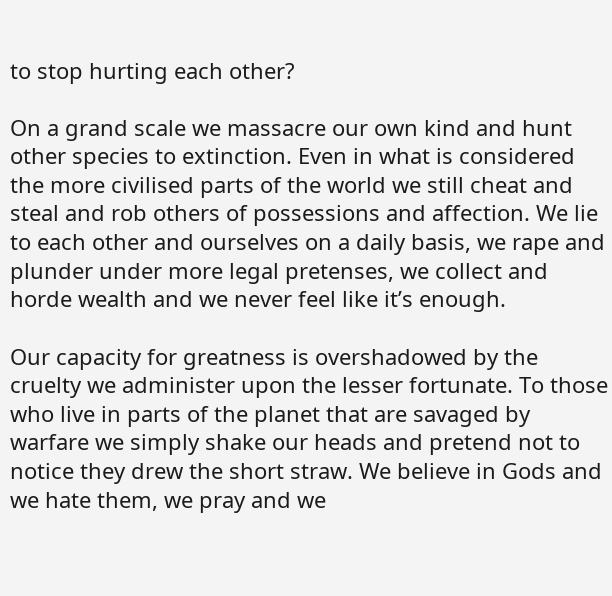to stop hurting each other?

On a grand scale we massacre our own kind and hunt other species to extinction. Even in what is considered the more civilised parts of the world we still cheat and steal and rob others of possessions and affection. We lie to each other and ourselves on a daily basis, we rape and plunder under more legal pretenses, we collect and horde wealth and we never feel like it’s enough.

Our capacity for greatness is overshadowed by the cruelty we administer upon the lesser fortunate. To those who live in parts of the planet that are savaged by warfare we simply shake our heads and pretend not to notice they drew the short straw. We believe in Gods and we hate them, we pray and we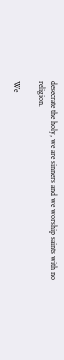desecrate the holy, we are sinners and we worship saints with no religion.

We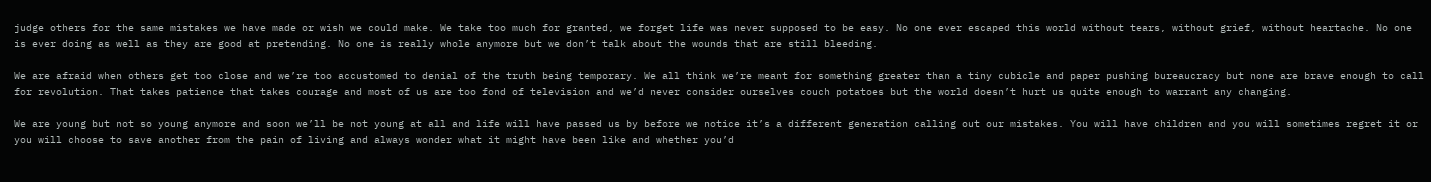judge others for the same mistakes we have made or wish we could make. We take too much for granted, we forget life was never supposed to be easy. No one ever escaped this world without tears, without grief, without heartache. No one is ever doing as well as they are good at pretending. No one is really whole anymore but we don’t talk about the wounds that are still bleeding.

We are afraid when others get too close and we’re too accustomed to denial of the truth being temporary. We all think we’re meant for something greater than a tiny cubicle and paper pushing bureaucracy but none are brave enough to call for revolution. That takes patience that takes courage and most of us are too fond of television and we’d never consider ourselves couch potatoes but the world doesn’t hurt us quite enough to warrant any changing.

We are young but not so young anymore and soon we’ll be not young at all and life will have passed us by before we notice it’s a different generation calling out our mistakes. You will have children and you will sometimes regret it or you will choose to save another from the pain of living and always wonder what it might have been like and whether you’d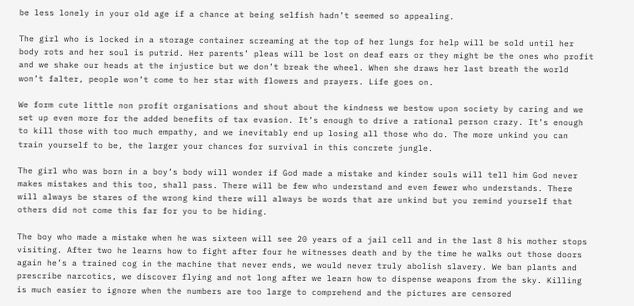be less lonely in your old age if a chance at being selfish hadn’t seemed so appealing.

The girl who is locked in a storage container screaming at the top of her lungs for help will be sold until her body rots and her soul is putrid. Her parents’ pleas will be lost on deaf ears or they might be the ones who profit and we shake our heads at the injustice but we don’t break the wheel. When she draws her last breath the world won’t falter, people won’t come to her star with flowers and prayers. Life goes on.

We form cute little non profit organisations and shout about the kindness we bestow upon society by caring and we set up even more for the added benefits of tax evasion. It’s enough to drive a rational person crazy. It’s enough to kill those with too much empathy, and we inevitably end up losing all those who do. The more unkind you can train yourself to be, the larger your chances for survival in this concrete jungle.

The girl who was born in a boy’s body will wonder if God made a mistake and kinder souls will tell him God never makes mistakes and this too, shall pass. There will be few who understand and even fewer who understands. There will always be stares of the wrong kind there will always be words that are unkind but you remind yourself that others did not come this far for you to be hiding.

The boy who made a mistake when he was sixteen will see 20 years of a jail cell and in the last 8 his mother stops visiting. After two he learns how to fight after four he witnesses death and by the time he walks out those doors again he’s a trained cog in the machine that never ends, we would never truly abolish slavery. We ban plants and prescribe narcotics, we discover flying and not long after we learn how to dispense weapons from the sky. Killing is much easier to ignore when the numbers are too large to comprehend and the pictures are censored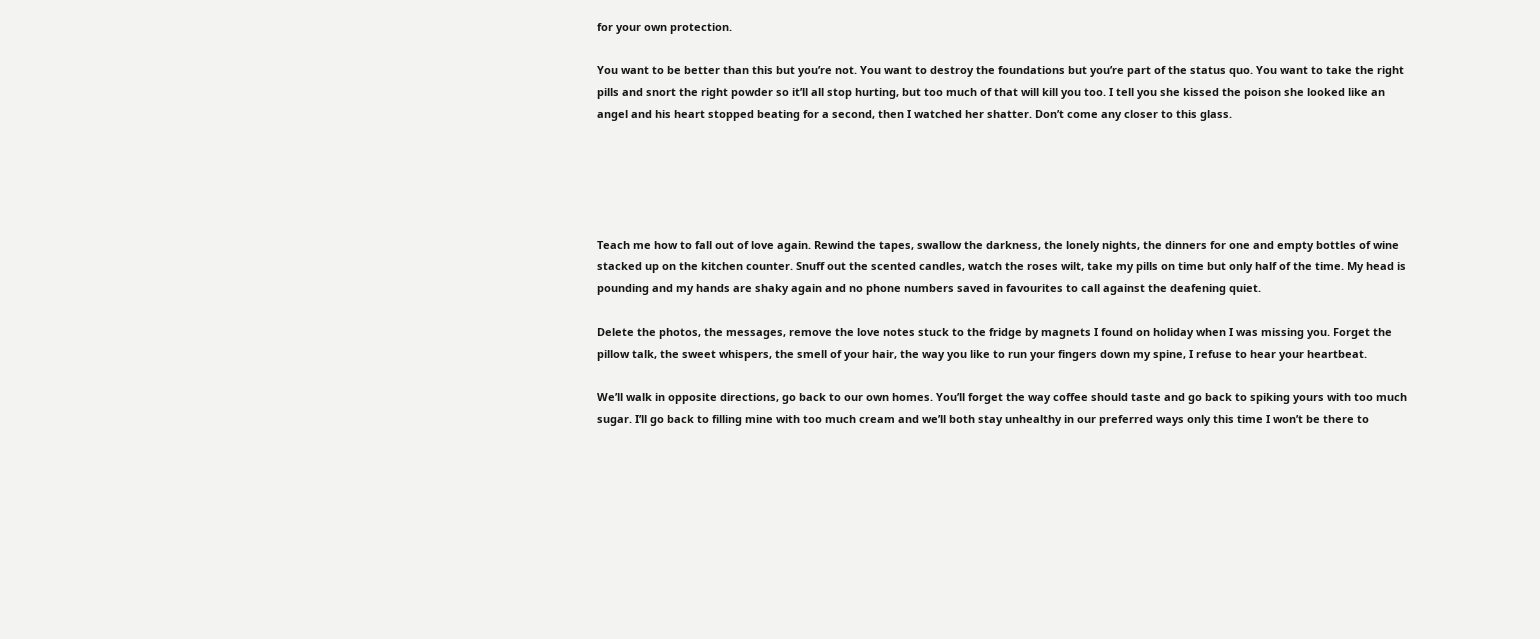for your own protection.

You want to be better than this but you’re not. You want to destroy the foundations but you’re part of the status quo. You want to take the right pills and snort the right powder so it’ll all stop hurting, but too much of that will kill you too. I tell you she kissed the poison she looked like an angel and his heart stopped beating for a second, then I watched her shatter. Don’t come any closer to this glass.





Teach me how to fall out of love again. Rewind the tapes, swallow the darkness, the lonely nights, the dinners for one and empty bottles of wine stacked up on the kitchen counter. Snuff out the scented candles, watch the roses wilt, take my pills on time but only half of the time. My head is pounding and my hands are shaky again and no phone numbers saved in favourites to call against the deafening quiet.

Delete the photos, the messages, remove the love notes stuck to the fridge by magnets I found on holiday when I was missing you. Forget the pillow talk, the sweet whispers, the smell of your hair, the way you like to run your fingers down my spine, I refuse to hear your heartbeat.

We’ll walk in opposite directions, go back to our own homes. You’ll forget the way coffee should taste and go back to spiking yours with too much sugar. I’ll go back to filling mine with too much cream and we’ll both stay unhealthy in our preferred ways only this time I won’t be there to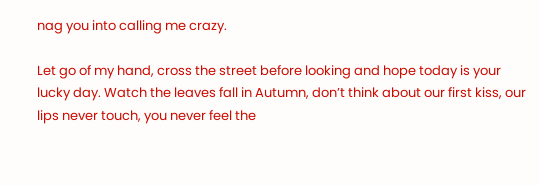nag you into calling me crazy.

Let go of my hand, cross the street before looking and hope today is your lucky day. Watch the leaves fall in Autumn, don’t think about our first kiss, our lips never touch, you never feel the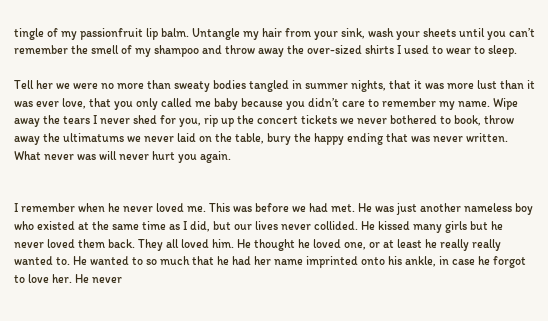tingle of my passionfruit lip balm. Untangle my hair from your sink, wash your sheets until you can’t remember the smell of my shampoo and throw away the over-sized shirts I used to wear to sleep.

Tell her we were no more than sweaty bodies tangled in summer nights, that it was more lust than it was ever love, that you only called me baby because you didn’t care to remember my name. Wipe away the tears I never shed for you, rip up the concert tickets we never bothered to book, throw away the ultimatums we never laid on the table, bury the happy ending that was never written. What never was will never hurt you again.


I remember when he never loved me. This was before we had met. He was just another nameless boy who existed at the same time as I did, but our lives never collided. He kissed many girls but he never loved them back. They all loved him. He thought he loved one, or at least he really really wanted to. He wanted to so much that he had her name imprinted onto his ankle, in case he forgot to love her. He never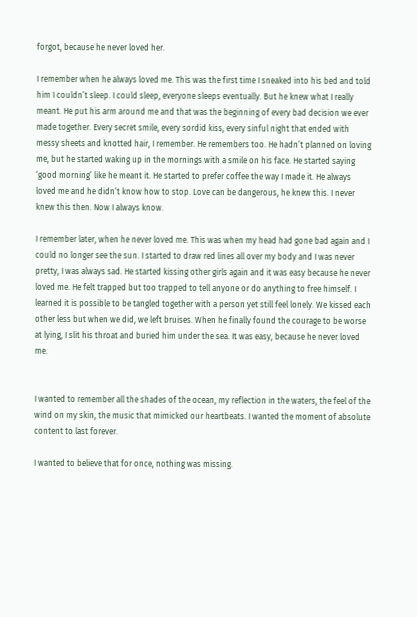forgot, because he never loved her.

I remember when he always loved me. This was the first time I sneaked into his bed and told him I couldn’t sleep. I could sleep, everyone sleeps eventually. But he knew what I really meant. He put his arm around me and that was the beginning of every bad decision we ever made together. Every secret smile, every sordid kiss, every sinful night that ended with messy sheets and knotted hair, I remember. He remembers too. He hadn’t planned on loving me, but he started waking up in the mornings with a smile on his face. He started saying ‘good morning’ like he meant it. He started to prefer coffee the way I made it. He always loved me and he didn’t know how to stop. Love can be dangerous, he knew this. I never knew this then. Now I always know.

I remember later, when he never loved me. This was when my head had gone bad again and I could no longer see the sun. I started to draw red lines all over my body and I was never pretty, I was always sad. He started kissing other girls again and it was easy because he never loved me. He felt trapped but too trapped to tell anyone or do anything to free himself. I learned it is possible to be tangled together with a person yet still feel lonely. We kissed each other less but when we did, we left bruises. When he finally found the courage to be worse at lying, I slit his throat and buried him under the sea. It was easy, because he never loved me.


I wanted to remember all the shades of the ocean, my reflection in the waters, the feel of the wind on my skin, the music that mimicked our heartbeats. I wanted the moment of absolute content to last forever.

I wanted to believe that for once, nothing was missing.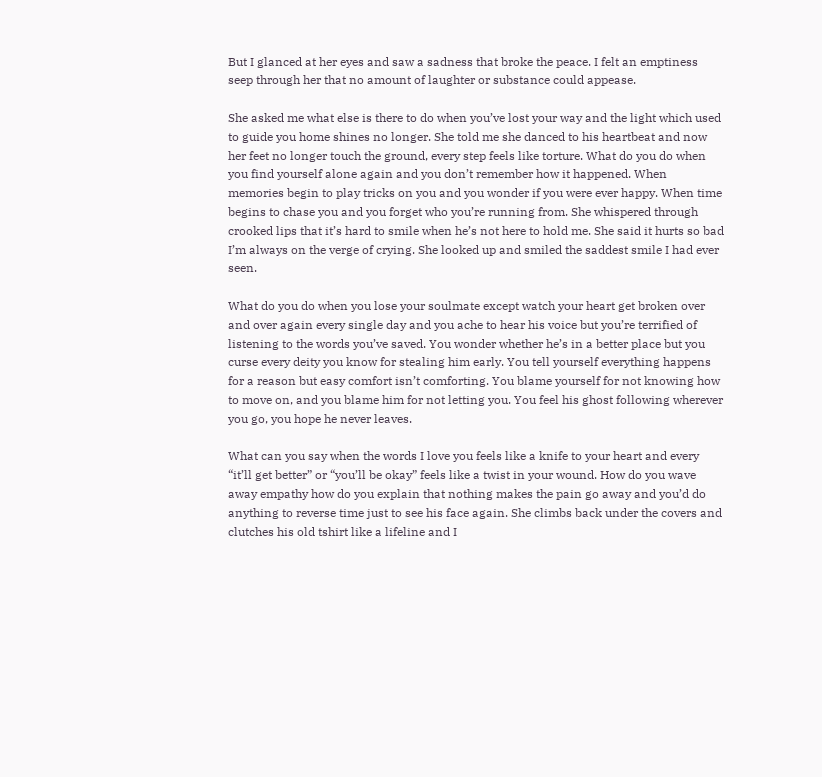But I glanced at her eyes and saw a sadness that broke the peace. I felt an emptiness seep through her that no amount of laughter or substance could appease.

She asked me what else is there to do when you’ve lost your way and the light which used to guide you home shines no longer. She told me she danced to his heartbeat and now her feet no longer touch the ground, every step feels like torture. What do you do when you find yourself alone again and you don’t remember how it happened. When memories begin to play tricks on you and you wonder if you were ever happy. When time begins to chase you and you forget who you’re running from. She whispered through crooked lips that it’s hard to smile when he’s not here to hold me. She said it hurts so bad I’m always on the verge of crying. She looked up and smiled the saddest smile I had ever seen.

What do you do when you lose your soulmate except watch your heart get broken over and over again every single day and you ache to hear his voice but you’re terrified of listening to the words you’ve saved. You wonder whether he’s in a better place but you curse every deity you know for stealing him early. You tell yourself everything happens for a reason but easy comfort isn’t comforting. You blame yourself for not knowing how to move on, and you blame him for not letting you. You feel his ghost following wherever you go, you hope he never leaves.

What can you say when the words I love you feels like a knife to your heart and every “it’ll get better” or “you’ll be okay” feels like a twist in your wound. How do you wave away empathy how do you explain that nothing makes the pain go away and you’d do anything to reverse time just to see his face again. She climbs back under the covers and clutches his old tshirt like a lifeline and I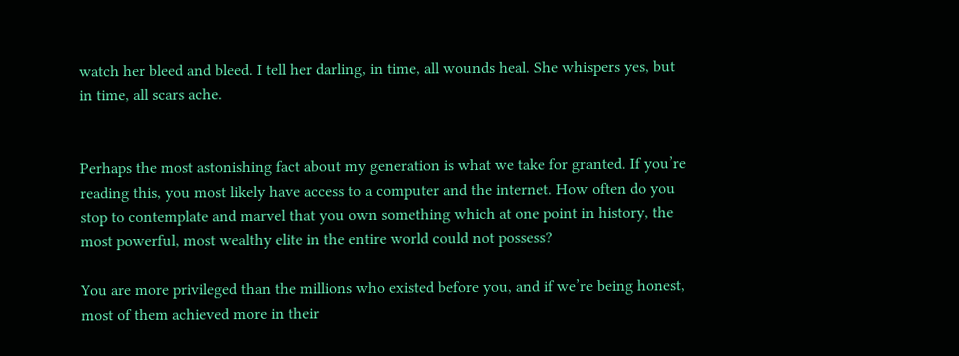watch her bleed and bleed. I tell her darling, in time, all wounds heal. She whispers yes, but in time, all scars ache.


Perhaps the most astonishing fact about my generation is what we take for granted. If you’re reading this, you most likely have access to a computer and the internet. How often do you stop to contemplate and marvel that you own something which at one point in history, the most powerful, most wealthy elite in the entire world could not possess?

You are more privileged than the millions who existed before you, and if we’re being honest, most of them achieved more in their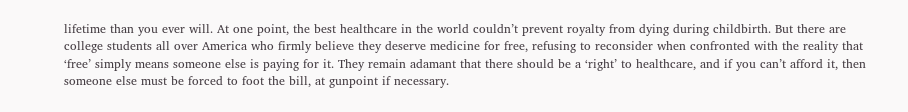lifetime than you ever will. At one point, the best healthcare in the world couldn’t prevent royalty from dying during childbirth. But there are college students all over America who firmly believe they deserve medicine for free, refusing to reconsider when confronted with the reality that ‘free’ simply means someone else is paying for it. They remain adamant that there should be a ‘right’ to healthcare, and if you can’t afford it, then someone else must be forced to foot the bill, at gunpoint if necessary.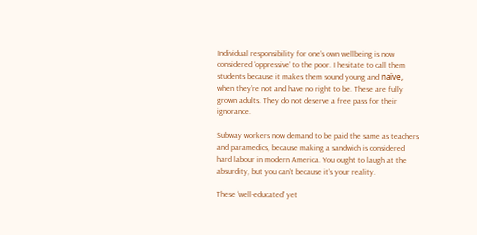Individual responsibility for one’s own wellbeing is now considered ‘oppressive’ to the poor. I hesitate to call them students because it makes them sound young and naïve, when they’re not and have no right to be. These are fully grown adults. They do not deserve a free pass for their ignorance.

Subway workers now demand to be paid the same as teachers and paramedics, because making a sandwich is considered hard labour in modern America. You ought to laugh at the absurdity, but you can’t because it’s your reality.

These ‘well-educated’ yet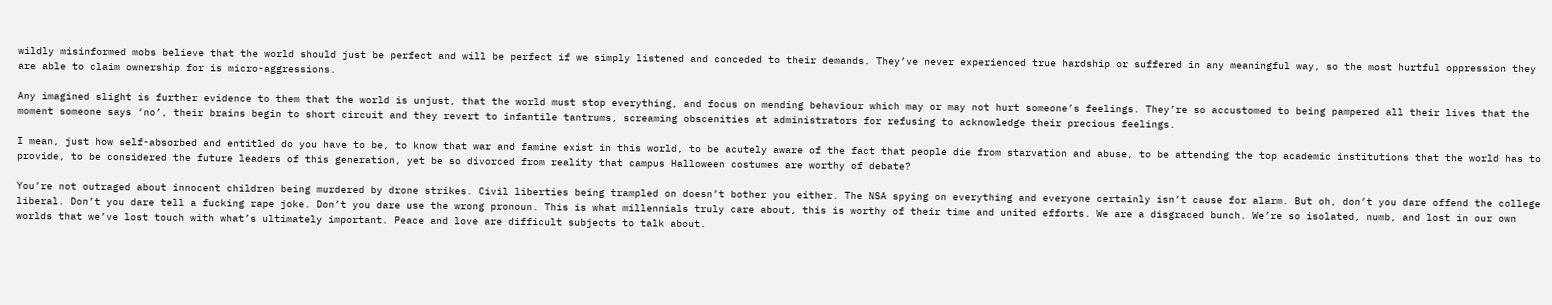wildly misinformed mobs believe that the world should just be perfect and will be perfect if we simply listened and conceded to their demands. They’ve never experienced true hardship or suffered in any meaningful way, so the most hurtful oppression they are able to claim ownership for is micro-aggressions.

Any imagined slight is further evidence to them that the world is unjust, that the world must stop everything, and focus on mending behaviour which may or may not hurt someone’s feelings. They’re so accustomed to being pampered all their lives that the moment someone says ‘no’, their brains begin to short circuit and they revert to infantile tantrums, screaming obscenities at administrators for refusing to acknowledge their precious feelings.

I mean, just how self-absorbed and entitled do you have to be, to know that war and famine exist in this world, to be acutely aware of the fact that people die from starvation and abuse, to be attending the top academic institutions that the world has to provide, to be considered the future leaders of this generation, yet be so divorced from reality that campus Halloween costumes are worthy of debate?

You’re not outraged about innocent children being murdered by drone strikes. Civil liberties being trampled on doesn’t bother you either. The NSA spying on everything and everyone certainly isn’t cause for alarm. But oh, don’t you dare offend the college liberal. Don’t you dare tell a fucking rape joke. Don’t you dare use the wrong pronoun. This is what millennials truly care about, this is worthy of their time and united efforts. We are a disgraced bunch. We’re so isolated, numb, and lost in our own worlds that we’ve lost touch with what’s ultimately important. Peace and love are difficult subjects to talk about.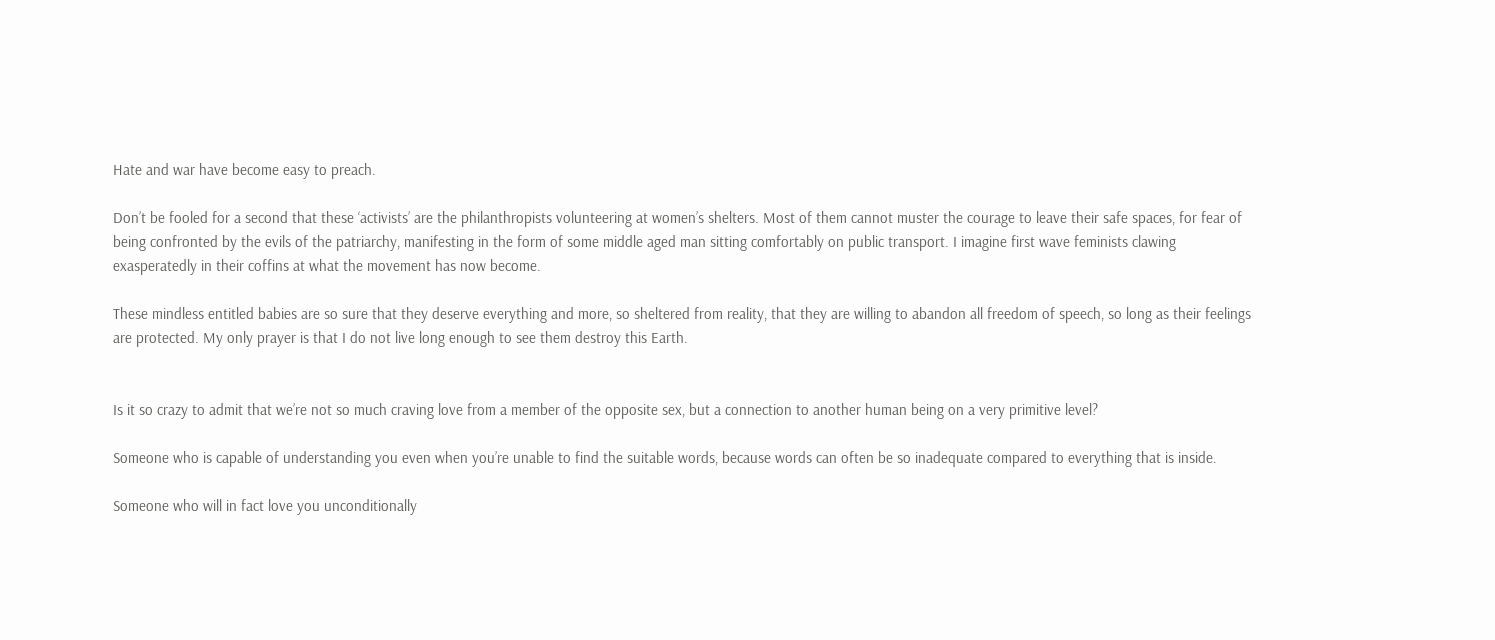Hate and war have become easy to preach.

Don’t be fooled for a second that these ‘activists’ are the philanthropists volunteering at women’s shelters. Most of them cannot muster the courage to leave their safe spaces, for fear of being confronted by the evils of the patriarchy, manifesting in the form of some middle aged man sitting comfortably on public transport. I imagine first wave feminists clawing exasperatedly in their coffins at what the movement has now become.

These mindless entitled babies are so sure that they deserve everything and more, so sheltered from reality, that they are willing to abandon all freedom of speech, so long as their feelings are protected. My only prayer is that I do not live long enough to see them destroy this Earth.


Is it so crazy to admit that we’re not so much craving love from a member of the opposite sex, but a connection to another human being on a very primitive level?

Someone who is capable of understanding you even when you’re unable to find the suitable words, because words can often be so inadequate compared to everything that is inside.

Someone who will in fact love you unconditionally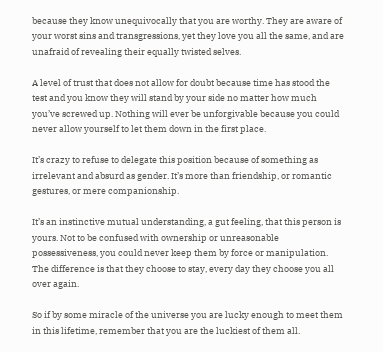because they know unequivocally that you are worthy. They are aware of your worst sins and transgressions, yet they love you all the same, and are unafraid of revealing their equally twisted selves.

A level of trust that does not allow for doubt because time has stood the test and you know they will stand by your side no matter how much you’ve screwed up. Nothing will ever be unforgivable because you could never allow yourself to let them down in the first place.

It’s crazy to refuse to delegate this position because of something as irrelevant and absurd as gender. It’s more than friendship, or romantic gestures, or mere companionship.

It’s an instinctive mutual understanding, a gut feeling, that this person is yours. Not to be confused with ownership or unreasonable possessiveness, you could never keep them by force or manipulation. The difference is that they choose to stay, every day they choose you all over again.

So if by some miracle of the universe you are lucky enough to meet them in this lifetime, remember that you are the luckiest of them all.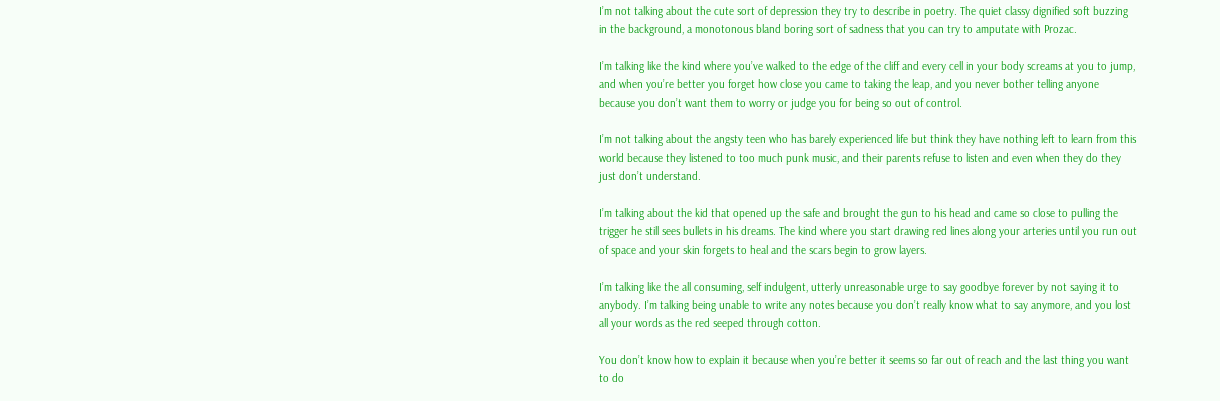I’m not talking about the cute sort of depression they try to describe in poetry. The quiet classy dignified soft buzzing in the background, a monotonous bland boring sort of sadness that you can try to amputate with Prozac.

I’m talking like the kind where you’ve walked to the edge of the cliff and every cell in your body screams at you to jump, and when you’re better you forget how close you came to taking the leap, and you never bother telling anyone because you don’t want them to worry or judge you for being so out of control.

I’m not talking about the angsty teen who has barely experienced life but think they have nothing left to learn from this world because they listened to too much punk music, and their parents refuse to listen and even when they do they just don’t understand.

I’m talking about the kid that opened up the safe and brought the gun to his head and came so close to pulling the trigger he still sees bullets in his dreams. The kind where you start drawing red lines along your arteries until you run out of space and your skin forgets to heal and the scars begin to grow layers.

I’m talking like the all consuming, self indulgent, utterly unreasonable urge to say goodbye forever by not saying it to anybody. I’m talking being unable to write any notes because you don’t really know what to say anymore, and you lost all your words as the red seeped through cotton.

You don’t know how to explain it because when you’re better it seems so far out of reach and the last thing you want to do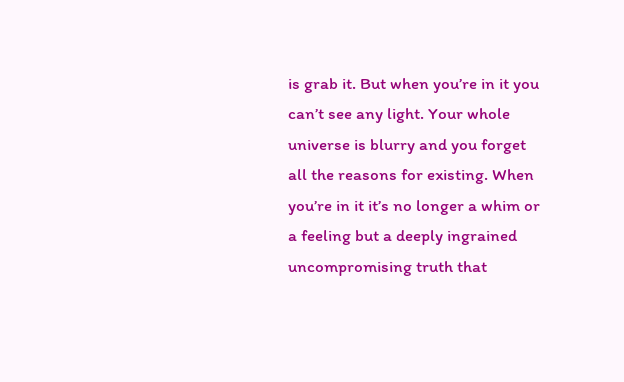is grab it. But when you’re in it you can’t see any light. Your whole universe is blurry and you forget all the reasons for existing. When you’re in it it’s no longer a whim or a feeling but a deeply ingrained uncompromising truth that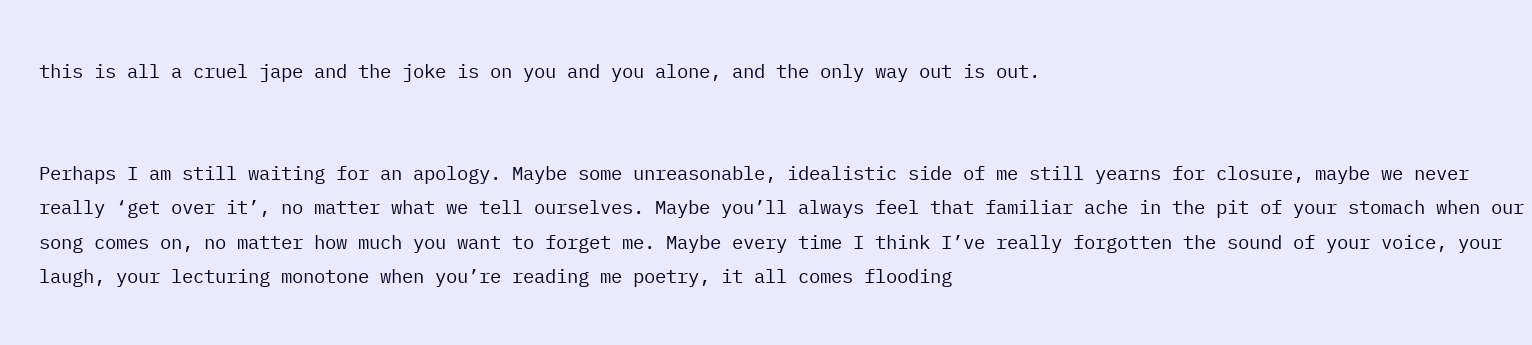this is all a cruel jape and the joke is on you and you alone, and the only way out is out.


Perhaps I am still waiting for an apology. Maybe some unreasonable, idealistic side of me still yearns for closure, maybe we never really ‘get over it’, no matter what we tell ourselves. Maybe you’ll always feel that familiar ache in the pit of your stomach when our song comes on, no matter how much you want to forget me. Maybe every time I think I’ve really forgotten the sound of your voice, your laugh, your lecturing monotone when you’re reading me poetry, it all comes flooding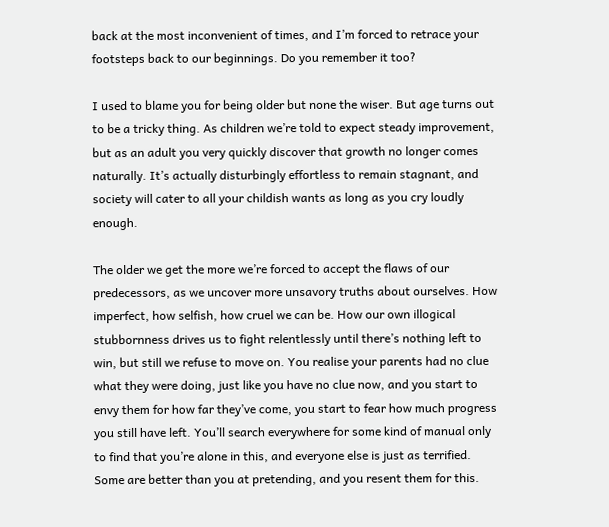back at the most inconvenient of times, and I’m forced to retrace your footsteps back to our beginnings. Do you remember it too?

I used to blame you for being older but none the wiser. But age turns out to be a tricky thing. As children we’re told to expect steady improvement, but as an adult you very quickly discover that growth no longer comes naturally. It’s actually disturbingly effortless to remain stagnant, and society will cater to all your childish wants as long as you cry loudly enough.

The older we get the more we’re forced to accept the flaws of our predecessors, as we uncover more unsavory truths about ourselves. How imperfect, how selfish, how cruel we can be. How our own illogical stubbornness drives us to fight relentlessly until there’s nothing left to win, but still we refuse to move on. You realise your parents had no clue what they were doing, just like you have no clue now, and you start to envy them for how far they’ve come, you start to fear how much progress you still have left. You’ll search everywhere for some kind of manual only to find that you’re alone in this, and everyone else is just as terrified. Some are better than you at pretending, and you resent them for this.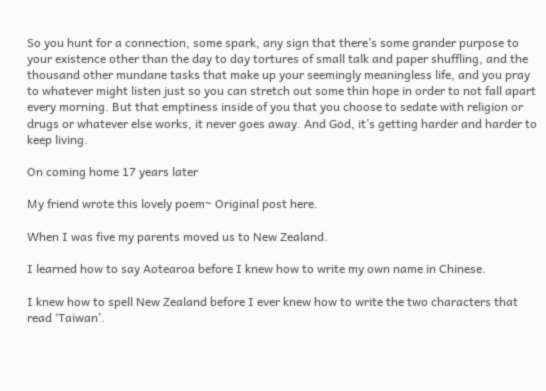So you hunt for a connection, some spark, any sign that there’s some grander purpose to your existence other than the day to day tortures of small talk and paper shuffling, and the thousand other mundane tasks that make up your seemingly meaningless life, and you pray to whatever might listen just so you can stretch out some thin hope in order to not fall apart every morning. But that emptiness inside of you that you choose to sedate with religion or drugs or whatever else works, it never goes away. And God, it’s getting harder and harder to keep living.

On coming home 17 years later

My friend wrote this lovely poem~ Original post here.

When I was five my parents moved us to New Zealand.

I learned how to say Aotearoa before I knew how to write my own name in Chinese.

I knew how to spell New Zealand before I ever knew how to write the two characters that read ‘Taiwan’.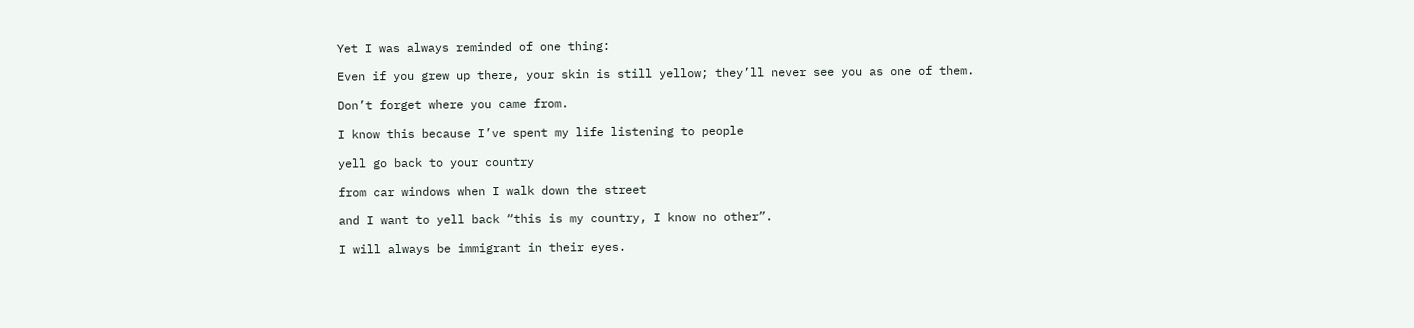Yet I was always reminded of one thing:

Even if you grew up there, your skin is still yellow; they’ll never see you as one of them.

Don’t forget where you came from.

I know this because I’ve spent my life listening to people

yell go back to your country

from car windows when I walk down the street

and I want to yell back “this is my country, I know no other”.

I will always be immigrant in their eyes.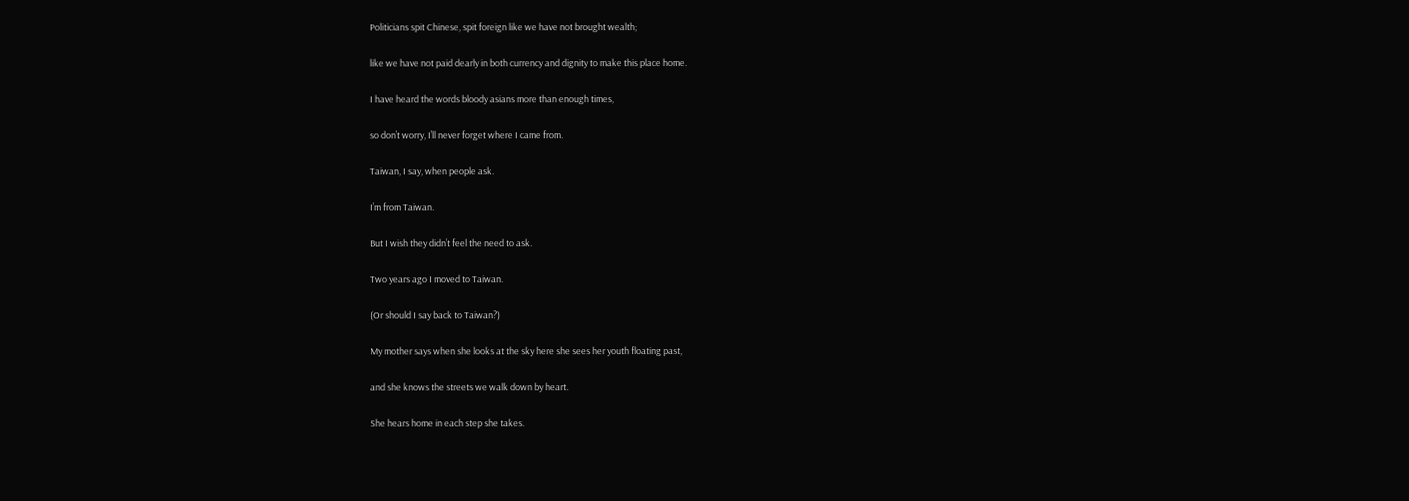Politicians spit Chinese, spit foreign like we have not brought wealth;

like we have not paid dearly in both currency and dignity to make this place home.

I have heard the words bloody asians more than enough times,

so don’t worry, I’ll never forget where I came from.

Taiwan, I say, when people ask.

I’m from Taiwan.

But I wish they didn’t feel the need to ask.

Two years ago I moved to Taiwan.

(Or should I say back to Taiwan?)

My mother says when she looks at the sky here she sees her youth floating past,

and she knows the streets we walk down by heart.

She hears home in each step she takes.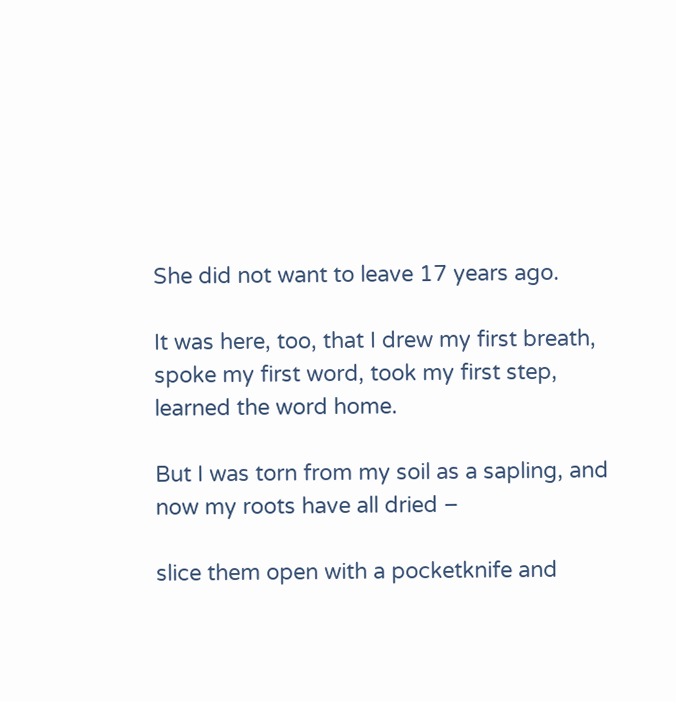She did not want to leave 17 years ago.

It was here, too, that I drew my first breath, spoke my first word, took my first step, learned the word home.

But I was torn from my soil as a sapling, and now my roots have all dried –

slice them open with a pocketknife and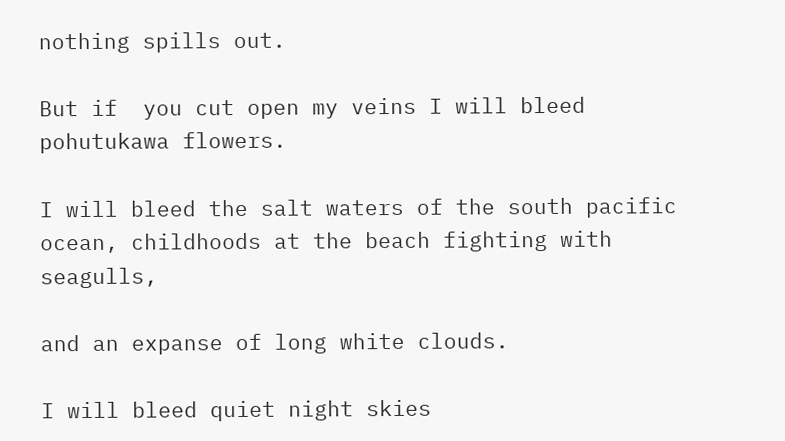nothing spills out.

But if  you cut open my veins I will bleed pohutukawa flowers.

I will bleed the salt waters of the south pacific ocean, childhoods at the beach fighting with seagulls,

and an expanse of long white clouds.

I will bleed quiet night skies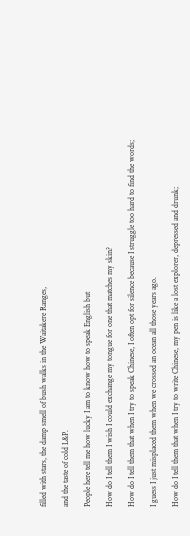filled with stars, the damp smell of bush walks in the Waitakere Ranges,

and the taste of cold L&P.

People here tell me how lucky I am to know how to speak English but

How do I tell them I wish I could exchange my tongue for one that matches my skin?

How do I tell them that when I try to speak Chinese, I often opt for silence because I struggle too hard to find the words;

I guess I just misplaced them when we crossed an ocean all those years ago.

How do I tell them that when I try to write Chinese, my pen is like a lost explorer, depressed and drunk;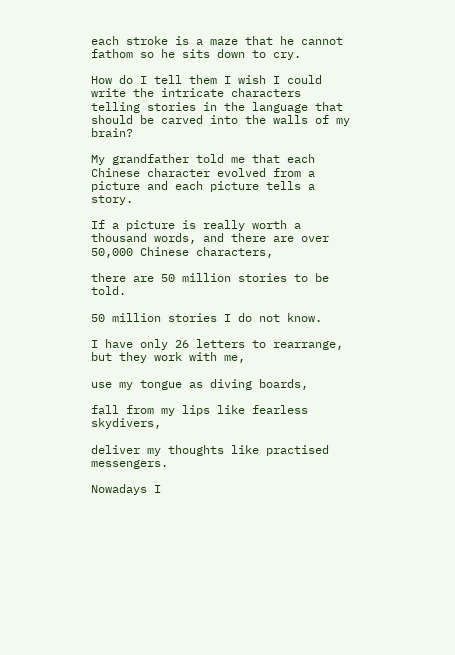each stroke is a maze that he cannot fathom so he sits down to cry.

How do I tell them I wish I could write the intricate characters telling stories in the language that should be carved into the walls of my brain?

My grandfather told me that each Chinese character evolved from a picture and each picture tells a story.

If a picture is really worth a thousand words, and there are over 50,000 Chinese characters,

there are 50 million stories to be told.

50 million stories I do not know.

I have only 26 letters to rearrange, but they work with me,

use my tongue as diving boards,

fall from my lips like fearless skydivers,

deliver my thoughts like practised messengers.

Nowadays I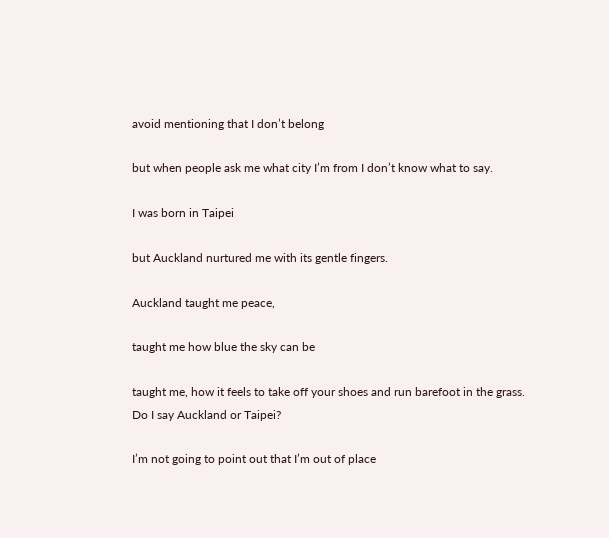avoid mentioning that I don’t belong

but when people ask me what city I’m from I don’t know what to say.

I was born in Taipei

but Auckland nurtured me with its gentle fingers.

Auckland taught me peace,

taught me how blue the sky can be

taught me, how it feels to take off your shoes and run barefoot in the grass.
Do I say Auckland or Taipei?

I’m not going to point out that I’m out of place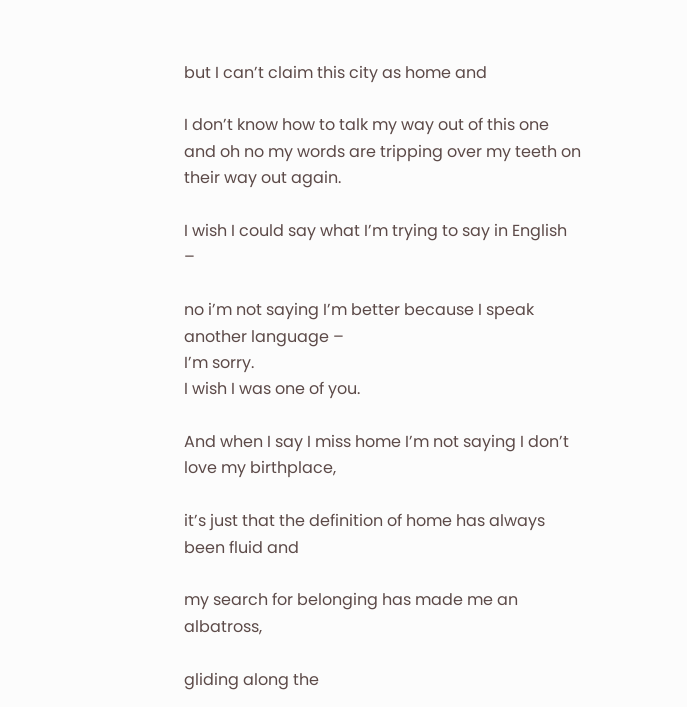but I can’t claim this city as home and

I don’t know how to talk my way out of this one and oh no my words are tripping over my teeth on their way out again.

I wish I could say what I’m trying to say in English –

no i’m not saying I’m better because I speak another language –
I’m sorry.
I wish I was one of you.

And when I say I miss home I’m not saying I don’t love my birthplace,

it’s just that the definition of home has always been fluid and

my search for belonging has made me an albatross,

gliding along the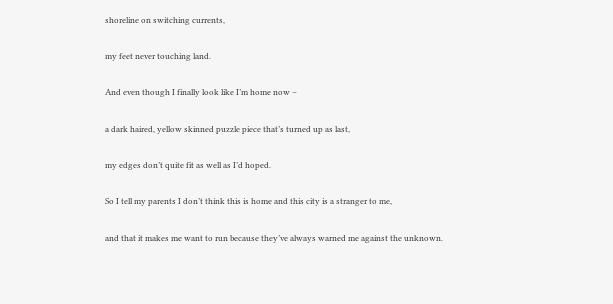shoreline on switching currents,

my feet never touching land.

And even though I finally look like I’m home now –

a dark haired, yellow skinned puzzle piece that’s turned up as last,

my edges don’t quite fit as well as I’d hoped.

So I tell my parents I don’t think this is home and this city is a stranger to me,

and that it makes me want to run because they’ve always warned me against the unknown.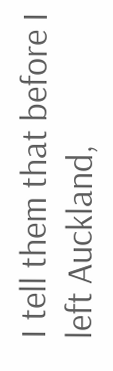I tell them that before I left Auckland,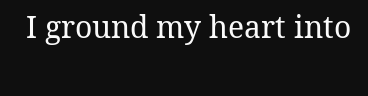I ground my heart into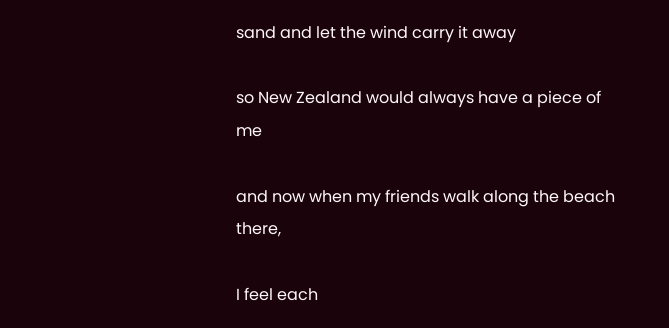sand and let the wind carry it away

so New Zealand would always have a piece of me

and now when my friends walk along the beach there,

I feel each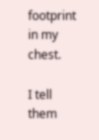footprint in my chest.

I tell them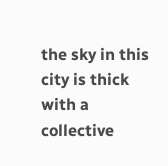the sky in this city is thick with a collective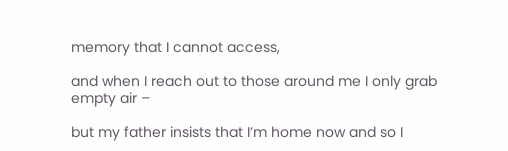memory that I cannot access,

and when I reach out to those around me I only grab empty air –

but my father insists that I’m home now and so I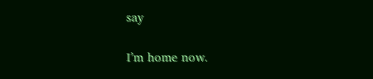say

I’m home now.